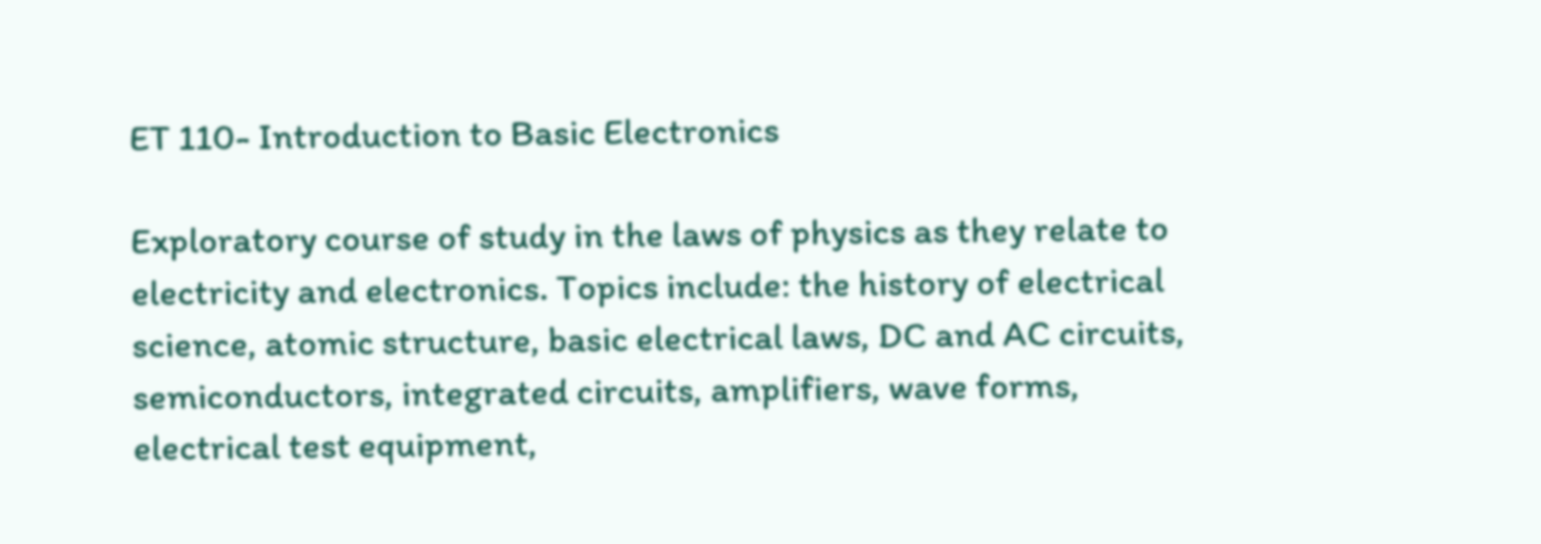ET 110- Introduction to Basic Electronics

Exploratory course of study in the laws of physics as they relate to electricity and electronics. Topics include: the history of electrical science, atomic structure, basic electrical laws, DC and AC circuits, semiconductors, integrated circuits, amplifiers, wave forms, electrical test equipment,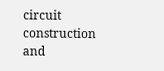circuit construction and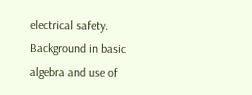electrical safety. Background in basic algebra and use of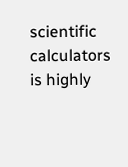scientific calculators is highly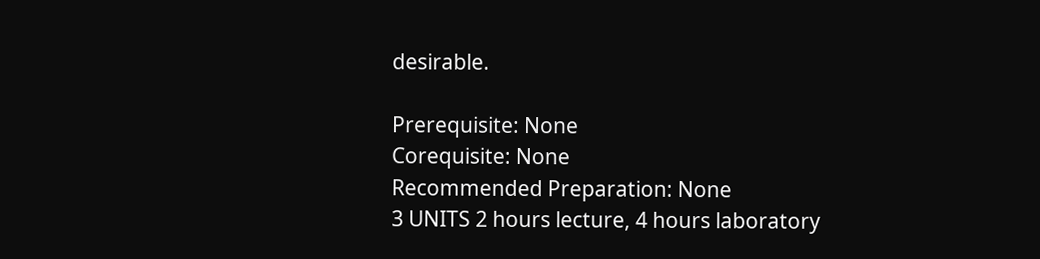desirable.

Prerequisite: None
Corequisite: None
Recommended Preparation: None
3 UNITS 2 hours lecture, 4 hours laboratory